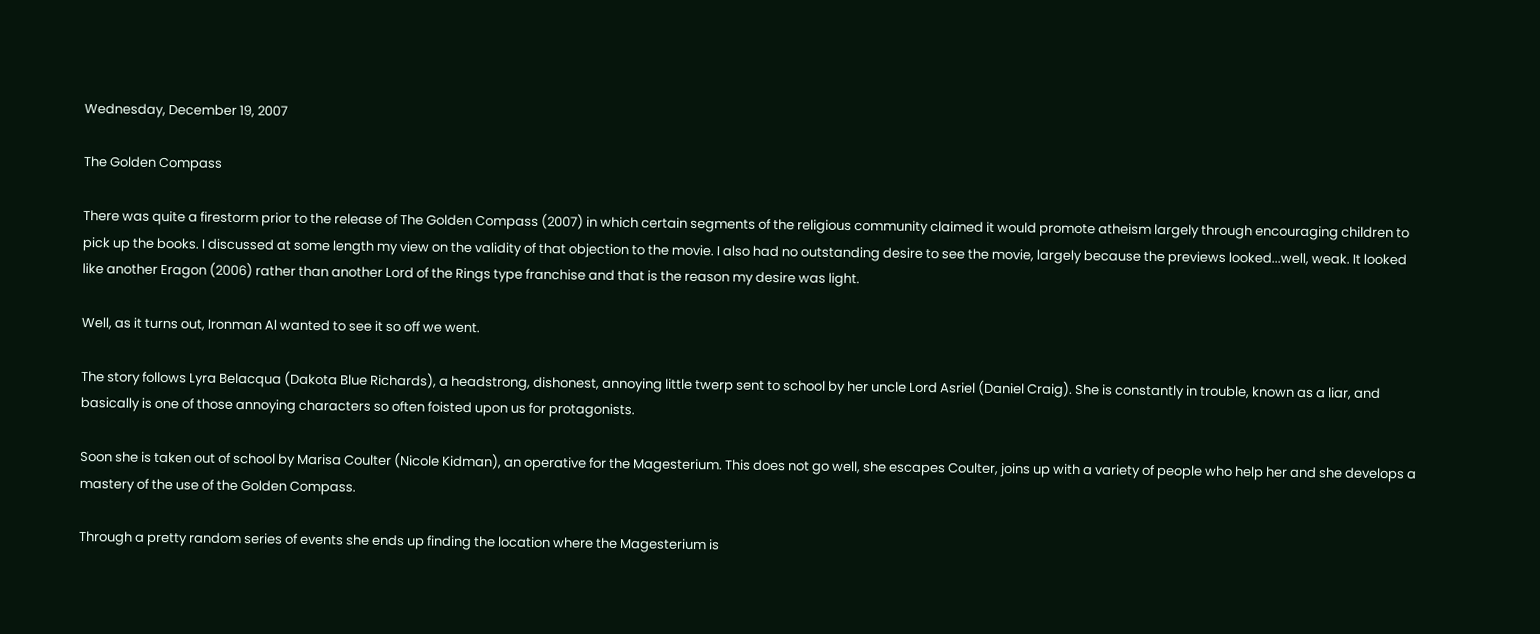Wednesday, December 19, 2007

The Golden Compass

There was quite a firestorm prior to the release of The Golden Compass (2007) in which certain segments of the religious community claimed it would promote atheism largely through encouraging children to pick up the books. I discussed at some length my view on the validity of that objection to the movie. I also had no outstanding desire to see the movie, largely because the previews looked...well, weak. It looked like another Eragon (2006) rather than another Lord of the Rings type franchise and that is the reason my desire was light.

Well, as it turns out, Ironman Al wanted to see it so off we went.

The story follows Lyra Belacqua (Dakota Blue Richards), a headstrong, dishonest, annoying little twerp sent to school by her uncle Lord Asriel (Daniel Craig). She is constantly in trouble, known as a liar, and basically is one of those annoying characters so often foisted upon us for protagonists.

Soon she is taken out of school by Marisa Coulter (Nicole Kidman), an operative for the Magesterium. This does not go well, she escapes Coulter, joins up with a variety of people who help her and she develops a mastery of the use of the Golden Compass.

Through a pretty random series of events she ends up finding the location where the Magesterium is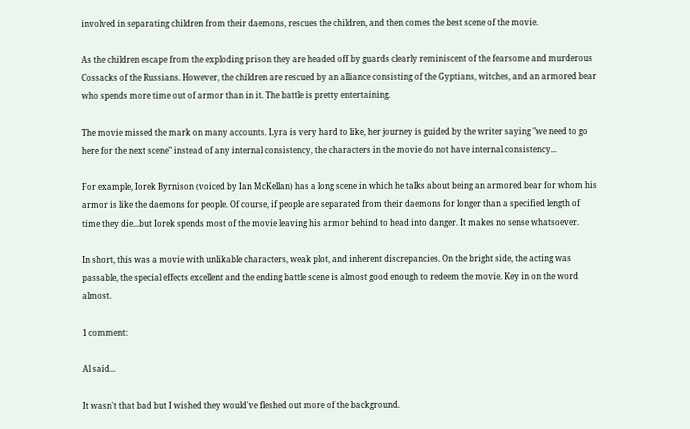involved in separating children from their daemons, rescues the children, and then comes the best scene of the movie.

As the children escape from the exploding prison they are headed off by guards clearly reminiscent of the fearsome and murderous Cossacks of the Russians. However, the children are rescued by an alliance consisting of the Gyptians, witches, and an armored bear who spends more time out of armor than in it. The battle is pretty entertaining.

The movie missed the mark on many accounts. Lyra is very hard to like, her journey is guided by the writer saying "we need to go here for the next scene" instead of any internal consistency, the characters in the movie do not have internal consistency...

For example, Iorek Byrnison (voiced by Ian McKellan) has a long scene in which he talks about being an armored bear for whom his armor is like the daemons for people. Of course, if people are separated from their daemons for longer than a specified length of time they die...but Iorek spends most of the movie leaving his armor behind to head into danger. It makes no sense whatsoever.

In short, this was a movie with unlikable characters, weak plot, and inherent discrepancies. On the bright side, the acting was passable, the special effects excellent and the ending battle scene is almost good enough to redeem the movie. Key in on the word almost.

1 comment:

Al said...

It wasn't that bad but I wished they would've fleshed out more of the background.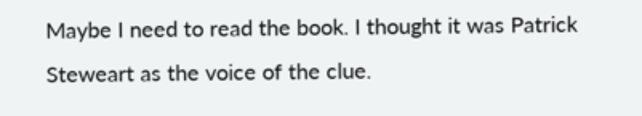Maybe I need to read the book. I thought it was Patrick Steweart as the voice of the clue.